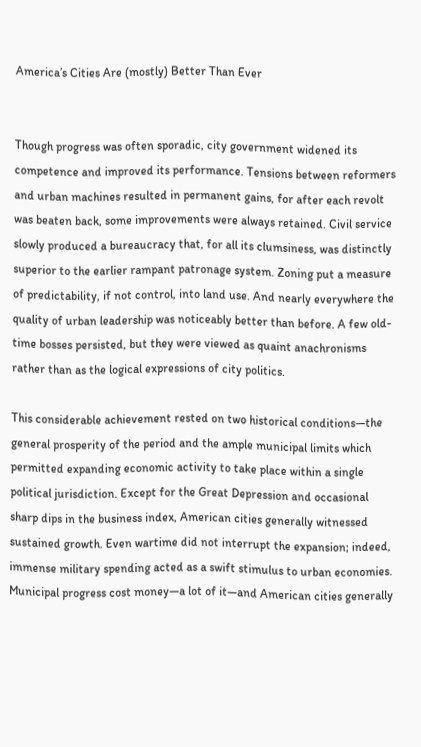America’s Cities Are (mostly) Better Than Ever


Though progress was often sporadic, city government widened its competence and improved its performance. Tensions between reformers and urban machines resulted in permanent gains, for after each revolt was beaten back, some improvements were always retained. Civil service slowly produced a bureaucracy that, for all its clumsiness, was distinctly superior to the earlier rampant patronage system. Zoning put a measure of predictability, if not control, into land use. And nearly everywhere the quality of urban leadership was noticeably better than before. A few old-time bosses persisted, but they were viewed as quaint anachronisms rather than as the logical expressions of city politics.

This considerable achievement rested on two historical conditions—the general prosperity of the period and the ample municipal limits which permitted expanding economic activity to take place within a single political jurisdiction. Except for the Great Depression and occasional sharp dips in the business index, American cities generally witnessed sustained growth. Even wartime did not interrupt the expansion; indeed, immense military spending acted as a swift stimulus to urban economies. Municipal progress cost money—a lot of it—and American cities generally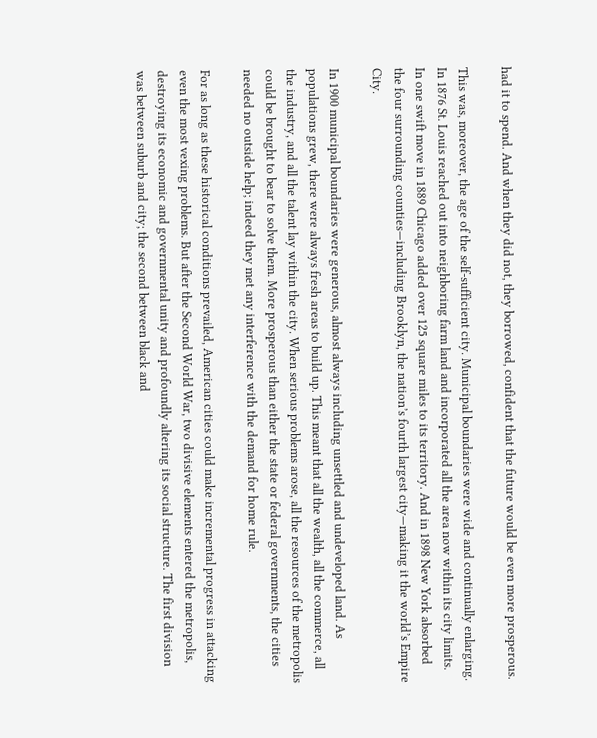had it to spend. And when they did not, they borrowed, confident that the future would be even more prosperous.

This was, moreover, the age of the self-sufficient city. Municipal boundaries were wide and continually enlarging. In 1876 St. Louis reached out into neighboring farm land and incorporated all the area now within its city limits. In one swift move in 1889 Chicago added over 125 square miles to its territory. And in 1898 New York absorbed the four surrounding counties—including Brooklyn, the nation’s fourth largest city—making it the world’s Empire City.

In 1900 municipal boundaries were generous, almost always including unsettled and undeveloped land. As populations grew, there were always fresh areas to build up. This meant that all the wealth, all the commerce, all the industry, and all the talent lay within the city. When serious problems arose, all the resources of the metropolis could be brought to bear to solve them. More prosperous than either the state or federal governments, the cities needed no outside help; indeed they met any interference with the demand for home rule.

For as long as these historical conditions prevailed, American cities could make incremental progress in attacking even the most vexing problems. But after the Second World War, two divisive elements entered the metropolis, destroying its economic and governmental unity and profoundly altering its social structure. The first division was between suburb and city; the second between black and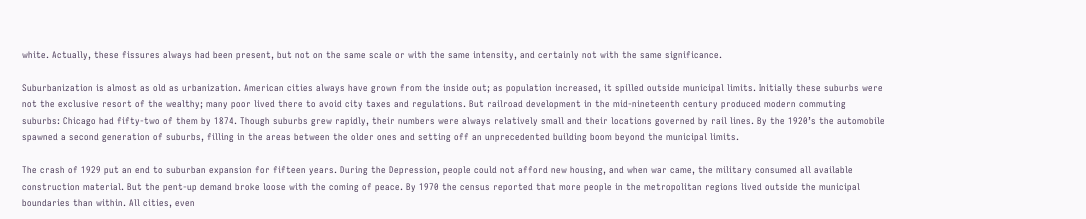white. Actually, these fissures always had been present, but not on the same scale or with the same intensity, and certainly not with the same significance.

Suburbanization is almost as old as urbanization. American cities always have grown from the inside out; as population increased, it spilled outside municipal limits. Initially these suburbs were not the exclusive resort of the wealthy; many poor lived there to avoid city taxes and regulations. But railroad development in the mid-nineteenth century produced modern commuting suburbs: Chicago had fifty-two of them by 1874. Though suburbs grew rapidly, their numbers were always relatively small and their locations governed by rail lines. By the 1920’s the automobile spawned a second generation of suburbs, filling in the areas between the older ones and setting off an unprecedented building boom beyond the municipal limits.

The crash of 1929 put an end to suburban expansion for fifteen years. During the Depression, people could not afford new housing, and when war came, the military consumed all available construction material. But the pent-up demand broke loose with the coming of peace. By 1970 the census reported that more people in the metropolitan regions lived outside the municipal boundaries than within. All cities, even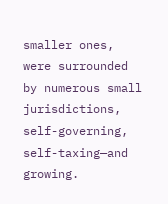smaller ones, were surrounded by numerous small jurisdictions, self-governing, self-taxing—and growing.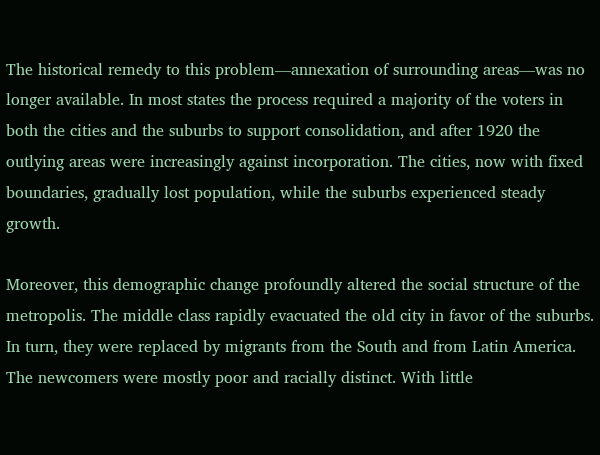The historical remedy to this problem—annexation of surrounding areas—was no longer available. In most states the process required a majority of the voters in both the cities and the suburbs to support consolidation, and after 1920 the outlying areas were increasingly against incorporation. The cities, now with fixed boundaries, gradually lost population, while the suburbs experienced steady growth.

Moreover, this demographic change profoundly altered the social structure of the metropolis. The middle class rapidly evacuated the old city in favor of the suburbs. In turn, they were replaced by migrants from the South and from Latin America. The newcomers were mostly poor and racially distinct. With little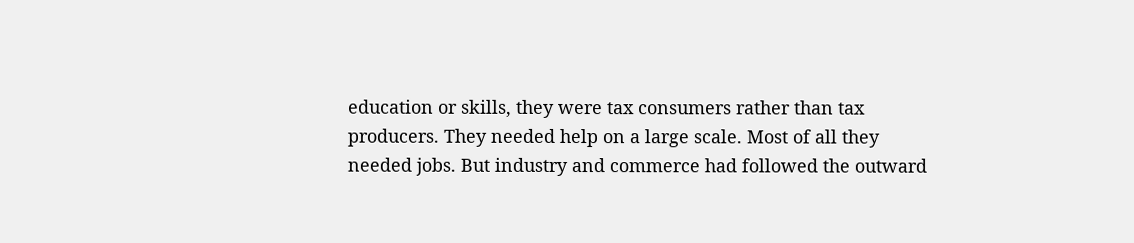education or skills, they were tax consumers rather than tax producers. They needed help on a large scale. Most of all they needed jobs. But industry and commerce had followed the outward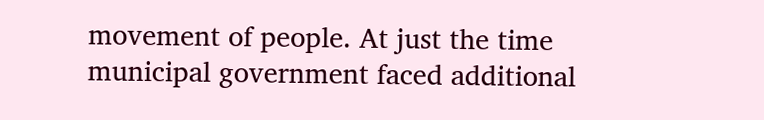movement of people. At just the time municipal government faced additional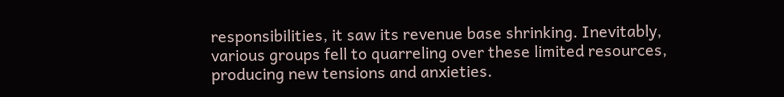responsibilities, it saw its revenue base shrinking. Inevitably, various groups fell to quarreling over these limited resources, producing new tensions and anxieties.